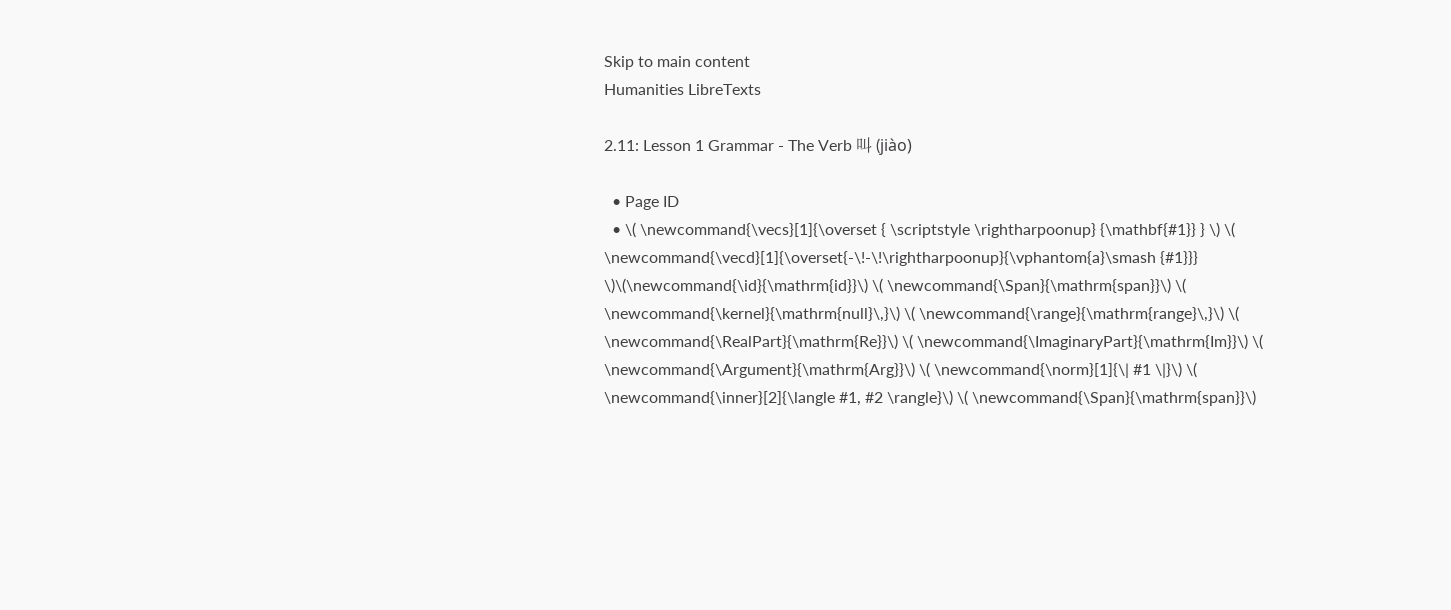Skip to main content
Humanities LibreTexts

2.11: Lesson 1 Grammar - The Verb 叫 (jiào)

  • Page ID
  • \( \newcommand{\vecs}[1]{\overset { \scriptstyle \rightharpoonup} {\mathbf{#1}} } \) \( \newcommand{\vecd}[1]{\overset{-\!-\!\rightharpoonup}{\vphantom{a}\smash {#1}}} \)\(\newcommand{\id}{\mathrm{id}}\) \( \newcommand{\Span}{\mathrm{span}}\) \( \newcommand{\kernel}{\mathrm{null}\,}\) \( \newcommand{\range}{\mathrm{range}\,}\) \( \newcommand{\RealPart}{\mathrm{Re}}\) \( \newcommand{\ImaginaryPart}{\mathrm{Im}}\) \( \newcommand{\Argument}{\mathrm{Arg}}\) \( \newcommand{\norm}[1]{\| #1 \|}\) \( \newcommand{\inner}[2]{\langle #1, #2 \rangle}\) \( \newcommand{\Span}{\mathrm{span}}\)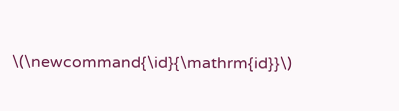\(\newcommand{\id}{\mathrm{id}}\)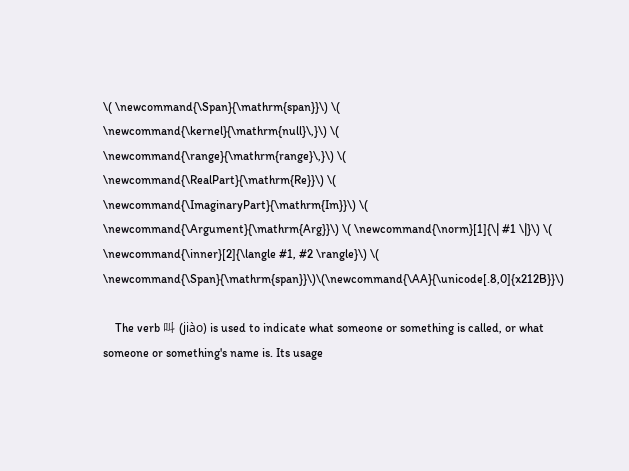\( \newcommand{\Span}{\mathrm{span}}\) \( \newcommand{\kernel}{\mathrm{null}\,}\) \( \newcommand{\range}{\mathrm{range}\,}\) \( \newcommand{\RealPart}{\mathrm{Re}}\) \( \newcommand{\ImaginaryPart}{\mathrm{Im}}\) \( \newcommand{\Argument}{\mathrm{Arg}}\) \( \newcommand{\norm}[1]{\| #1 \|}\) \( \newcommand{\inner}[2]{\langle #1, #2 \rangle}\) \( \newcommand{\Span}{\mathrm{span}}\)\(\newcommand{\AA}{\unicode[.8,0]{x212B}}\)

    The verb 叫 (jiào) is used to indicate what someone or something is called, or what someone or something's name is. Its usage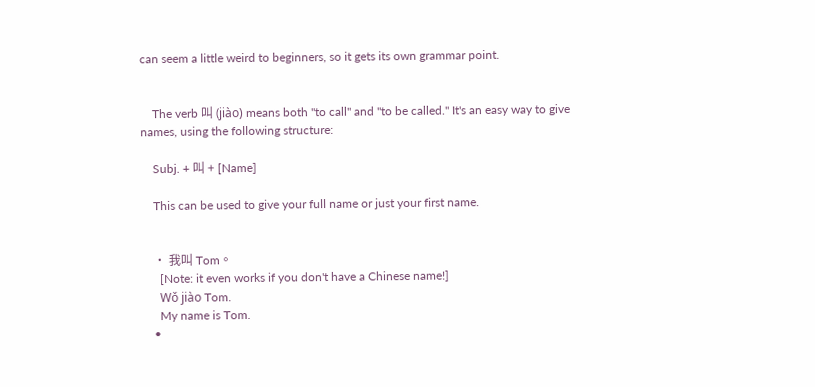can seem a little weird to beginners, so it gets its own grammar point.


    The verb 叫 (jiào) means both "to call" and "to be called." It's an easy way to give names, using the following structure:

    Subj. + 叫 + [Name]

    This can be used to give your full name or just your first name.


    • 我叫 Tom。
      [Note: it even works if you don't have a Chinese name!]
      Wǒ jiào Tom.
      My name is Tom.
    •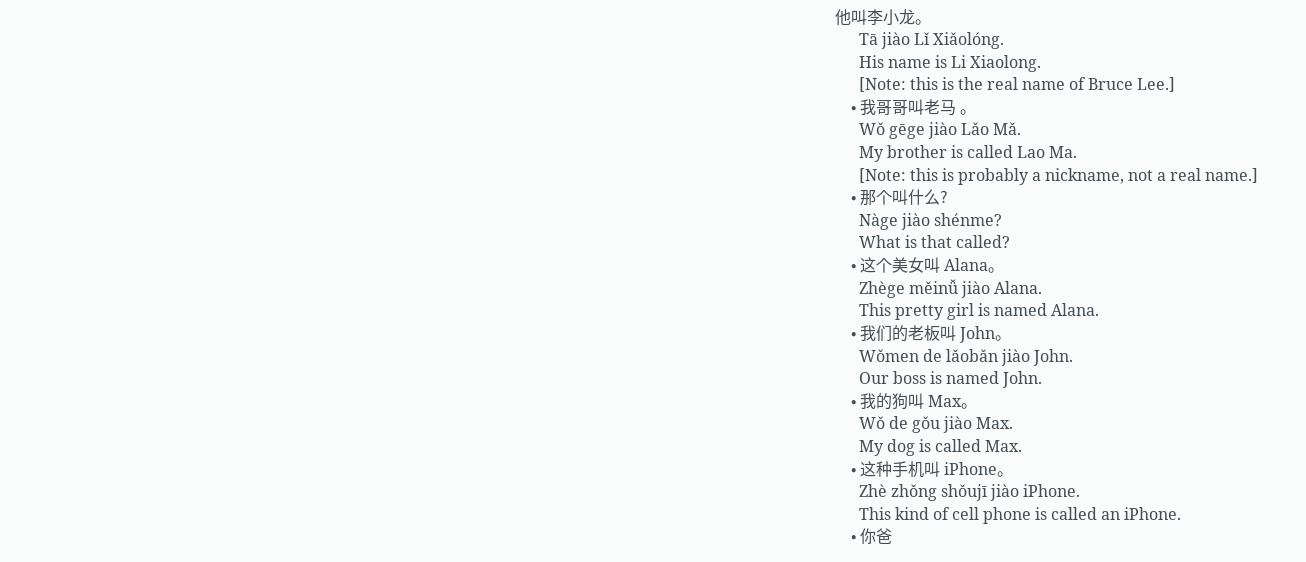他叫李小龙。
      Tā jiào Lǐ Xiǎolóng.
      His name is Li Xiaolong.
      [Note: this is the real name of Bruce Lee.]
    • 我哥哥叫老马 。
      Wǒ gēge jiào Lǎo Mǎ.
      My brother is called Lao Ma.
      [Note: this is probably a nickname, not a real name.]
    • 那个叫什么?
      Nàge jiào shénme?
      What is that called?
    • 这个美女叫 Alana。
      Zhège měinǚ jiào Alana.
      This pretty girl is named Alana.
    • 我们的老板叫 John。
      Wǒmen de lǎobǎn jiào John.
      Our boss is named John.
    • 我的狗叫 Max。
      Wǒ de gǒu jiào Max.
      My dog is called Max.
    • 这种手机叫 iPhone。
      Zhè zhǒng shǒujī jiào iPhone.
      This kind of cell phone is called an iPhone.
    • 你爸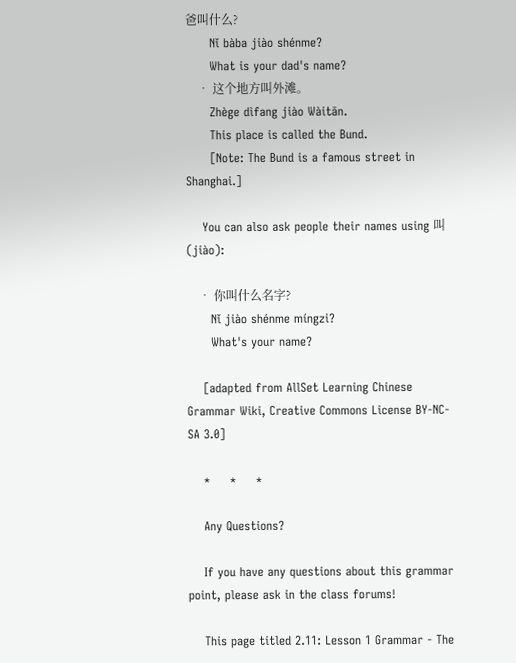爸叫什么?
      Nǐ bàba jiào shénme?
      What is your dad's name?
    • 这个地方叫外滩。
      Zhège dìfang jiào Wàitān.
      This place is called the Bund.
      [Note: The Bund is a famous street in Shanghai.]

    You can also ask people their names using 叫 (jiào):

    • 你叫什么名字?
      Nǐ jiào shénme míngzi?
      What's your name?

    [adapted from AllSet Learning Chinese Grammar Wiki, Creative Commons License BY-NC-SA 3.0]

    *     *     *

    Any Questions?

    If you have any questions about this grammar point, please ask in the class forums!

    This page titled 2.11: Lesson 1 Grammar - The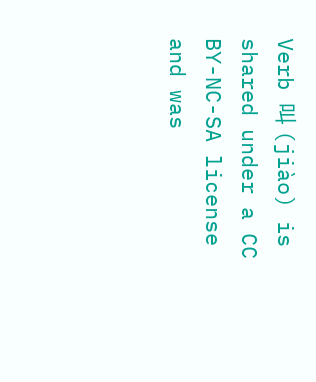Verb 叫 (jiào) is shared under a CC BY-NC-SA license and was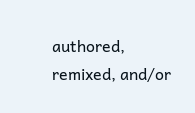authored, remixed, and/or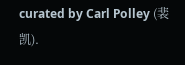curated by Carl Polley (裴凯).